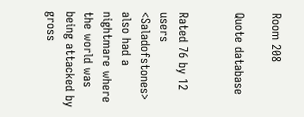Room 208

Quote database


Rated 76 by 12 users
<Saladofstones> also had a nightmare where the world was being attacked by gross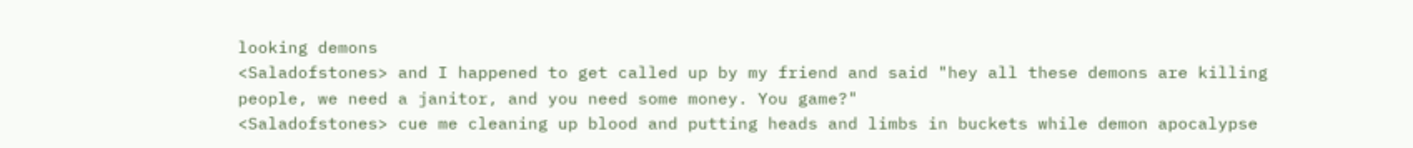looking demons
<Saladofstones> and I happened to get called up by my friend and said "hey all these demons are killing people, we need a janitor, and you need some money. You game?"
<Saladofstones> cue me cleaning up blood and putting heads and limbs in buckets while demon apocalypse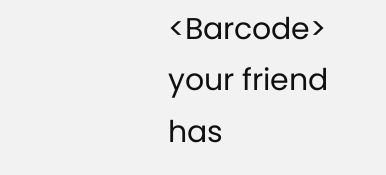<Barcode> your friend has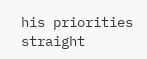his priorities straight